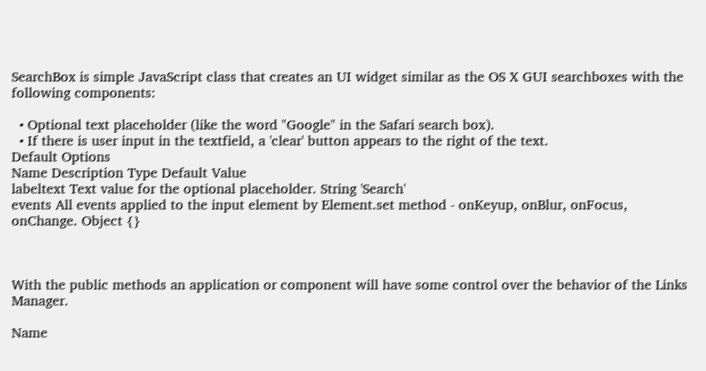SearchBox is simple JavaScript class that creates an UI widget similar as the OS X GUI searchboxes with the following components:

  • Optional text placeholder (like the word "Google" in the Safari search box).
  • If there is user input in the textfield, a 'clear' button appears to the right of the text.
Default Options
Name Description Type Default Value
labeltext Text value for the optional placeholder. String 'Search'
events All events applied to the input element by Element.set method - onKeyup, onBlur, onFocus, onChange. Object {}



With the public methods an application or component will have some control over the behavior of the Links Manager.

Name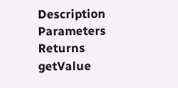Description Parameters Returns
getValue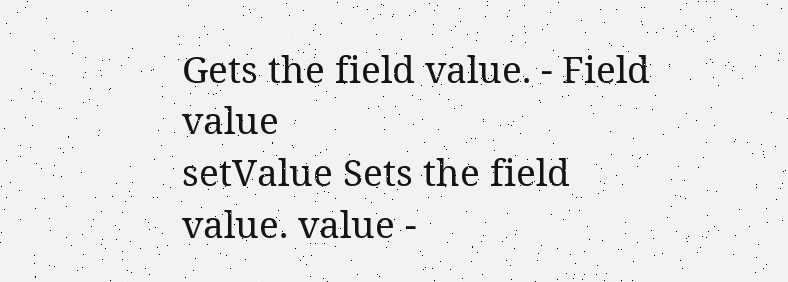Gets the field value. - Field value
setValue Sets the field value. value -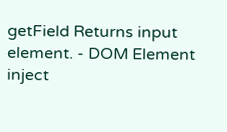getField Returns input element. - DOM Element
inject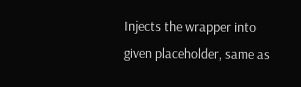Injects the wrapper into given placeholder, same as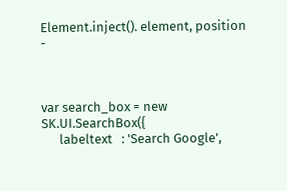Element.inject(). element, position -



var search_box = new SK.UI.SearchBox({
      labeltext   : 'Search Google',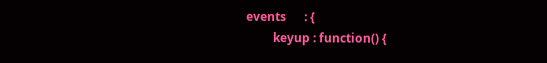events      : {
         keyup : function() {